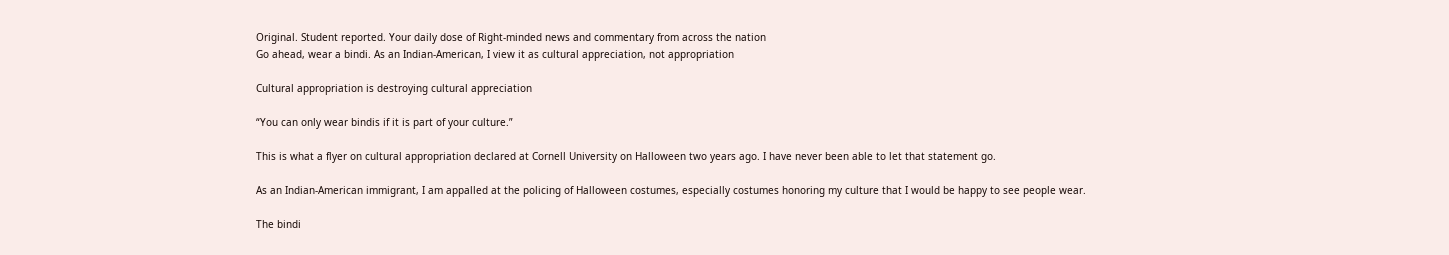Original. Student reported. Your daily dose of Right-minded news and commentary from across the nation
Go ahead, wear a bindi. As an Indian-American, I view it as cultural appreciation, not appropriation

Cultural appropriation is destroying cultural appreciation

“You can only wear bindis if it is part of your culture.”

This is what a flyer on cultural appropriation declared at Cornell University on Halloween two years ago. I have never been able to let that statement go.

As an Indian-American immigrant, I am appalled at the policing of Halloween costumes, especially costumes honoring my culture that I would be happy to see people wear.

The bindi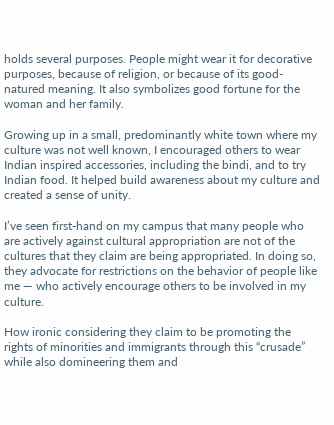holds several purposes. People might wear it for decorative purposes, because of religion, or because of its good-natured meaning. It also symbolizes good fortune for the woman and her family.

Growing up in a small, predominantly white town where my culture was not well known, I encouraged others to wear Indian inspired accessories, including the bindi, and to try Indian food. It helped build awareness about my culture and created a sense of unity.

I’ve seen first-hand on my campus that many people who are actively against cultural appropriation are not of the cultures that they claim are being appropriated. In doing so, they advocate for restrictions on the behavior of people like me — who actively encourage others to be involved in my culture.

How ironic considering they claim to be promoting the rights of minorities and immigrants through this “crusade” while also domineering them and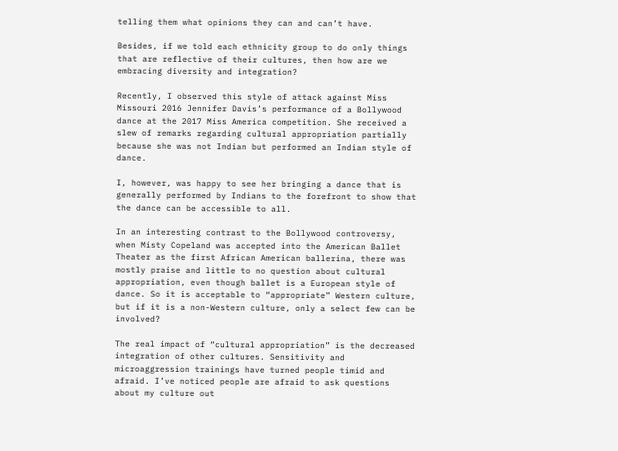telling them what opinions they can and can’t have.

Besides, if we told each ethnicity group to do only things that are reflective of their cultures, then how are we embracing diversity and integration?

Recently, I observed this style of attack against Miss Missouri 2016 Jennifer Davis’s performance of a Bollywood dance at the 2017 Miss America competition. She received a slew of remarks regarding cultural appropriation partially because she was not Indian but performed an Indian style of dance.

I, however, was happy to see her bringing a dance that is generally performed by Indians to the forefront to show that the dance can be accessible to all.

In an interesting contrast to the Bollywood controversy, when Misty Copeland was accepted into the American Ballet Theater as the first African American ballerina, there was mostly praise and little to no question about cultural appropriation, even though ballet is a European style of dance. So it is acceptable to “appropriate” Western culture, but if it is a non-Western culture, only a select few can be involved?

The real impact of “cultural appropriation” is the decreased integration of other cultures. Sensitivity and microaggression trainings have turned people timid and afraid. I’ve noticed people are afraid to ask questions about my culture out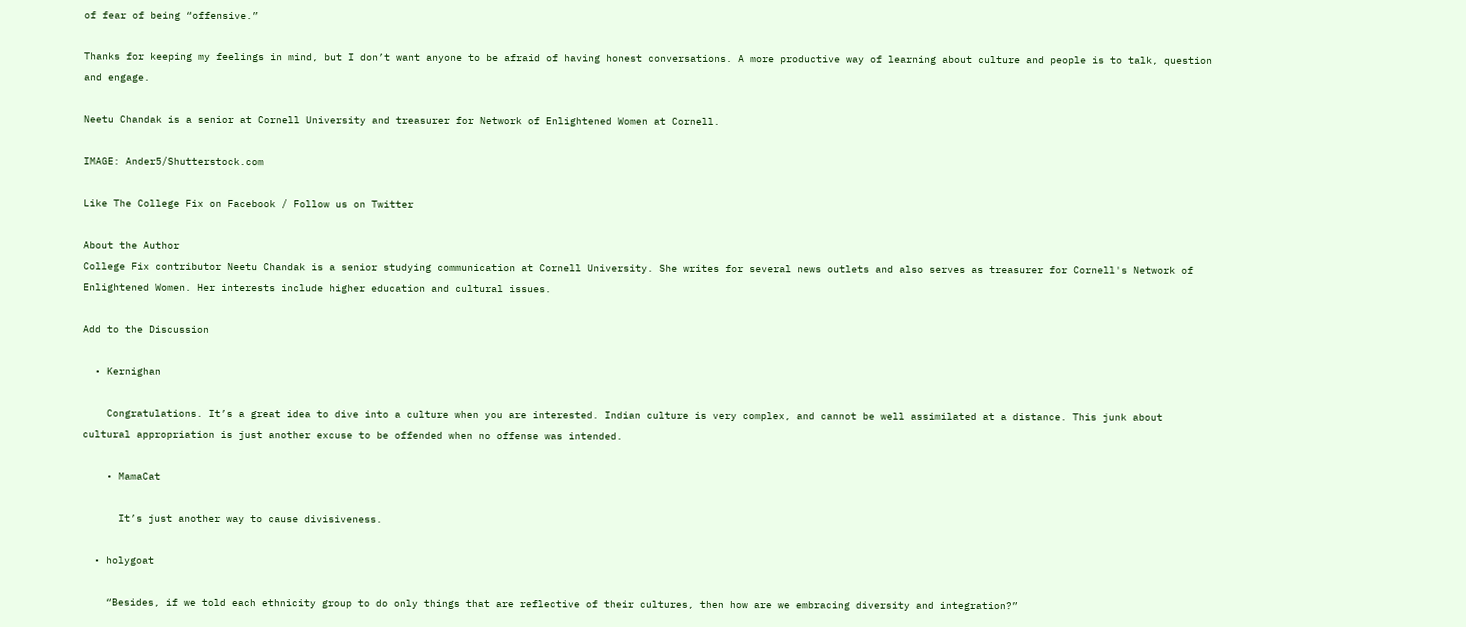of fear of being “offensive.”

Thanks for keeping my feelings in mind, but I don’t want anyone to be afraid of having honest conversations. A more productive way of learning about culture and people is to talk, question and engage.

Neetu Chandak is a senior at Cornell University and treasurer for Network of Enlightened Women at Cornell.

IMAGE: Ander5/Shutterstock.com

Like The College Fix on Facebook / Follow us on Twitter

About the Author
College Fix contributor Neetu Chandak is a senior studying communication at Cornell University. She writes for several news outlets and also serves as treasurer for Cornell's Network of Enlightened Women. Her interests include higher education and cultural issues.

Add to the Discussion

  • Kernighan

    Congratulations. It’s a great idea to dive into a culture when you are interested. Indian culture is very complex, and cannot be well assimilated at a distance. This junk about cultural appropriation is just another excuse to be offended when no offense was intended.

    • MamaCat

      It’s just another way to cause divisiveness.

  • holygoat

    “Besides, if we told each ethnicity group to do only things that are reflective of their cultures, then how are we embracing diversity and integration?”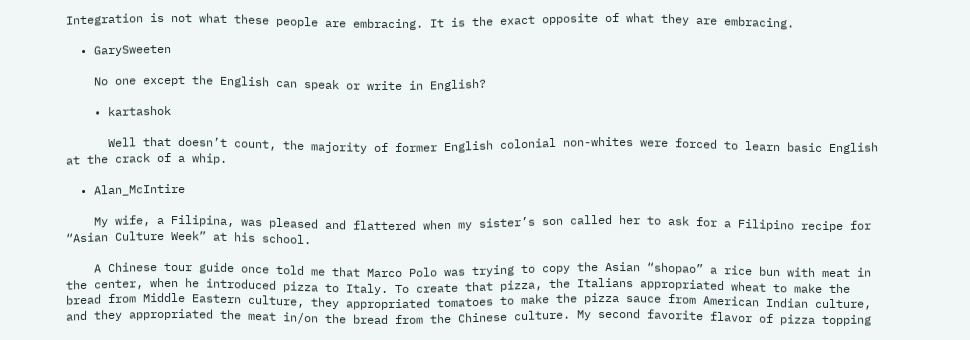Integration is not what these people are embracing. It is the exact opposite of what they are embracing.

  • GarySweeten

    No one except the English can speak or write in English?

    • kartashok

      Well that doesn’t count, the majority of former English colonial non-whites were forced to learn basic English at the crack of a whip.

  • Alan_McIntire

    My wife, a Filipina, was pleased and flattered when my sister’s son called her to ask for a Filipino recipe for “Asian Culture Week” at his school.

    A Chinese tour guide once told me that Marco Polo was trying to copy the Asian “shopao” a rice bun with meat in the center, when he introduced pizza to Italy. To create that pizza, the Italians appropriated wheat to make the bread from Middle Eastern culture, they appropriated tomatoes to make the pizza sauce from American Indian culture, and they appropriated the meat in/on the bread from the Chinese culture. My second favorite flavor of pizza topping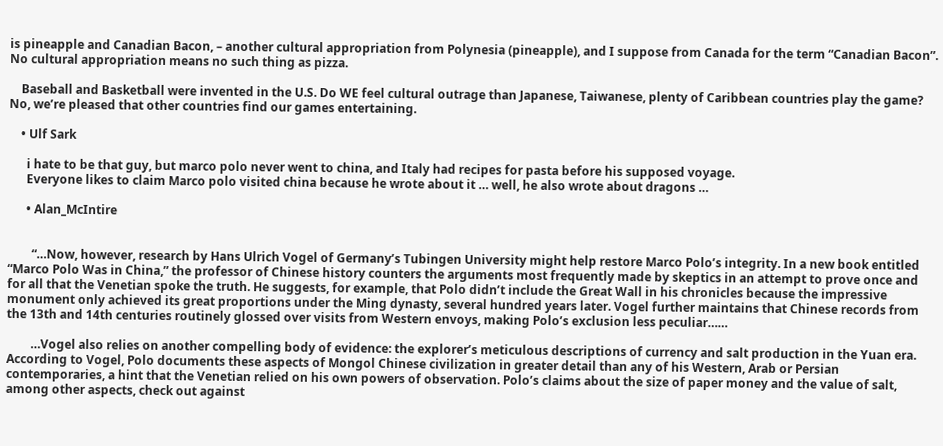is pineapple and Canadian Bacon, – another cultural appropriation from Polynesia (pineapple), and I suppose from Canada for the term “Canadian Bacon”. No cultural appropriation means no such thing as pizza.

    Baseball and Basketball were invented in the U.S. Do WE feel cultural outrage than Japanese, Taiwanese, plenty of Caribbean countries play the game? No, we’re pleased that other countries find our games entertaining.

    • Ulf Sark

      i hate to be that guy, but marco polo never went to china, and Italy had recipes for pasta before his supposed voyage.
      Everyone likes to claim Marco polo visited china because he wrote about it … well, he also wrote about dragons …

      • Alan_McIntire


        “…Now, however, research by Hans Ulrich Vogel of Germany’s Tubingen University might help restore Marco Polo’s integrity. In a new book entitled “Marco Polo Was in China,” the professor of Chinese history counters the arguments most frequently made by skeptics in an attempt to prove once and for all that the Venetian spoke the truth. He suggests, for example, that Polo didn’t include the Great Wall in his chronicles because the impressive monument only achieved its great proportions under the Ming dynasty, several hundred years later. Vogel further maintains that Chinese records from the 13th and 14th centuries routinely glossed over visits from Western envoys, making Polo’s exclusion less peculiar……

        …Vogel also relies on another compelling body of evidence: the explorer’s meticulous descriptions of currency and salt production in the Yuan era. According to Vogel, Polo documents these aspects of Mongol Chinese civilization in greater detail than any of his Western, Arab or Persian contemporaries, a hint that the Venetian relied on his own powers of observation. Polo’s claims about the size of paper money and the value of salt, among other aspects, check out against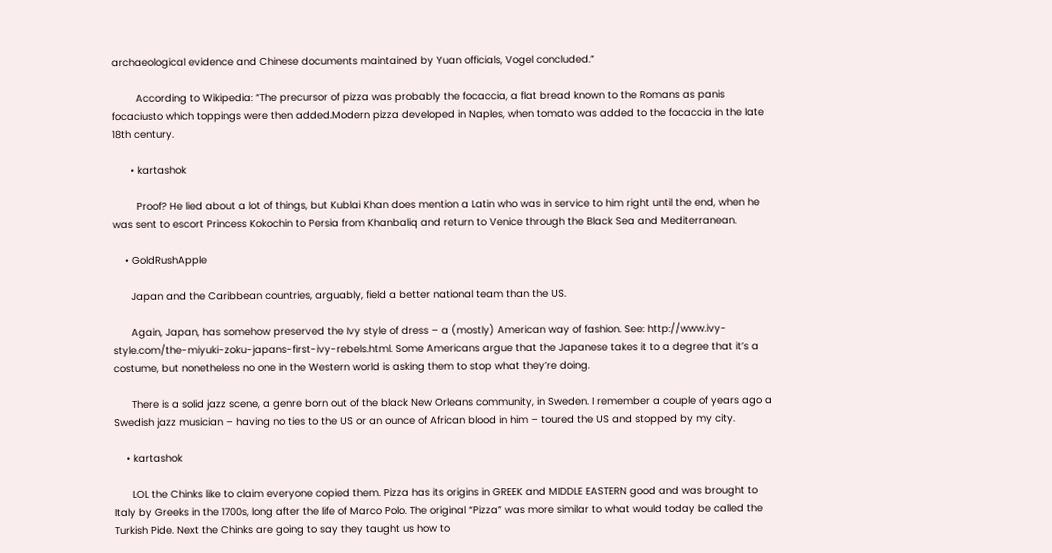archaeological evidence and Chinese documents maintained by Yuan officials, Vogel concluded.”

        According to Wikipedia: “The precursor of pizza was probably the focaccia, a flat bread known to the Romans as panis focaciusto which toppings were then added.Modern pizza developed in Naples, when tomato was added to the focaccia in the late 18th century.

      • kartashok

        Proof? He lied about a lot of things, but Kublai Khan does mention a Latin who was in service to him right until the end, when he was sent to escort Princess Kokochin to Persia from Khanbaliq and return to Venice through the Black Sea and Mediterranean.

    • GoldRushApple

      Japan and the Caribbean countries, arguably, field a better national team than the US.

      Again, Japan, has somehow preserved the Ivy style of dress – a (mostly) American way of fashion. See: http://www.ivy-style.com/the-miyuki-zoku-japans-first-ivy-rebels.html. Some Americans argue that the Japanese takes it to a degree that it’s a costume, but nonetheless no one in the Western world is asking them to stop what they’re doing.

      There is a solid jazz scene, a genre born out of the black New Orleans community, in Sweden. I remember a couple of years ago a Swedish jazz musician – having no ties to the US or an ounce of African blood in him – toured the US and stopped by my city.

    • kartashok

      LOL the Chinks like to claim everyone copied them. Pizza has its origins in GREEK and MIDDLE EASTERN good and was brought to Italy by Greeks in the 1700s, long after the life of Marco Polo. The original “Pizza” was more similar to what would today be called the Turkish Pide. Next the Chinks are going to say they taught us how to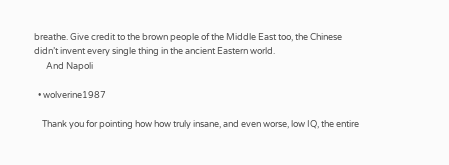breathe. Give credit to the brown people of the Middle East too, the Chinese didn’t invent every single thing in the ancient Eastern world.
      And Napoli

  • wolverine1987

    Thank you for pointing how how truly insane, and even worse, low IQ, the entire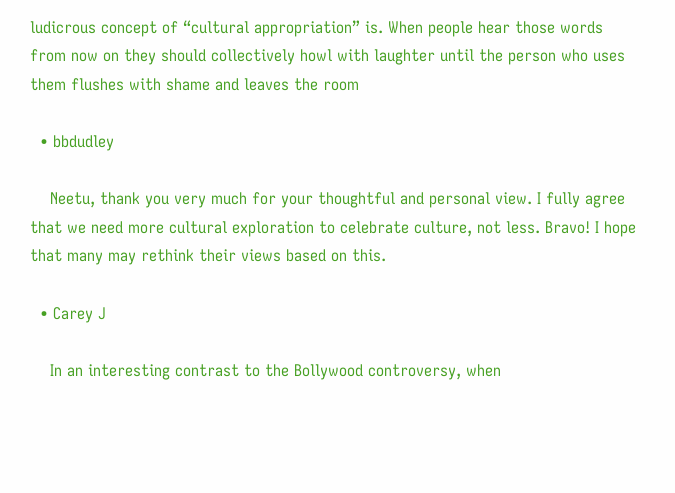ludicrous concept of “cultural appropriation” is. When people hear those words from now on they should collectively howl with laughter until the person who uses them flushes with shame and leaves the room

  • bbdudley

    Neetu, thank you very much for your thoughtful and personal view. I fully agree that we need more cultural exploration to celebrate culture, not less. Bravo! I hope that many may rethink their views based on this.

  • Carey J

    In an interesting contrast to the Bollywood controversy, when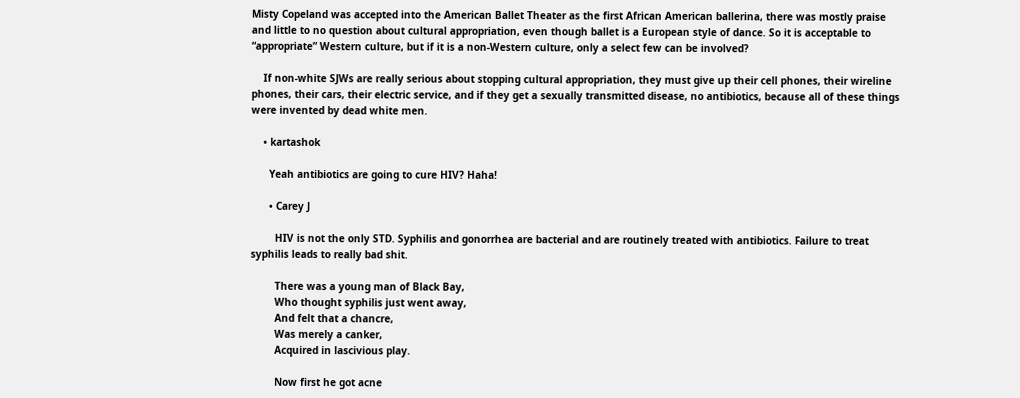Misty Copeland was accepted into the American Ballet Theater as the first African American ballerina, there was mostly praise and little to no question about cultural appropriation, even though ballet is a European style of dance. So it is acceptable to “appropriate” Western culture, but if it is a non-Western culture, only a select few can be involved?

    If non-white SJWs are really serious about stopping cultural appropriation, they must give up their cell phones, their wireline phones, their cars, their electric service, and if they get a sexually transmitted disease, no antibiotics, because all of these things were invented by dead white men.

    • kartashok

      Yeah antibiotics are going to cure HIV? Haha!

      • Carey J

        HIV is not the only STD. Syphilis and gonorrhea are bacterial and are routinely treated with antibiotics. Failure to treat syphilis leads to really bad shit.

        There was a young man of Black Bay,
        Who thought syphilis just went away,
        And felt that a chancre,
        Was merely a canker,
        Acquired in lascivious play.

        Now first he got acne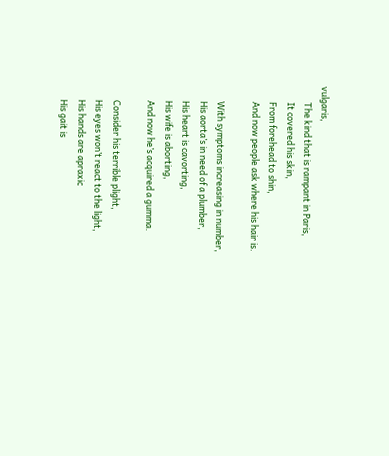vulgaris,
        The kind that is rampant in Paris,
        It covered his skin,
        From forehead to shin,
        And now people ask where his hair is.

        With symptoms increasing in number,
        His aorta’s in need of a plumber,
        His heart is cavorting,
        His wife is aborting,
        And now he’s acquired a gumma.

        Consider his terrible plight,
        His eyes won’t react to the light,
        His hands are apraxic
        His gait is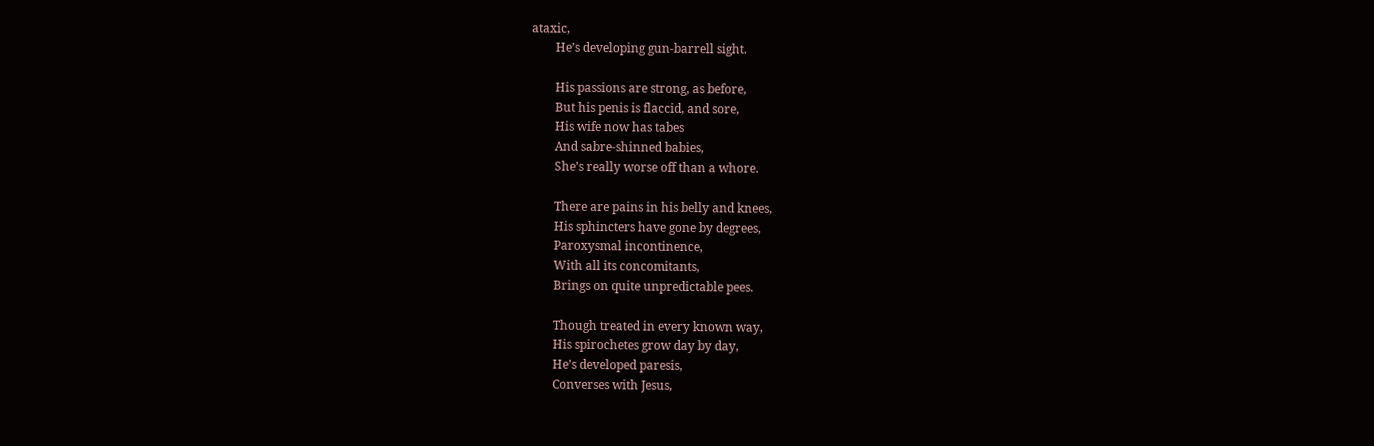ataxic,
        He’s developing gun-barrell sight.

        His passions are strong, as before,
        But his penis is flaccid, and sore,
        His wife now has tabes
        And sabre-shinned babies,
        She’s really worse off than a whore.

        There are pains in his belly and knees,
        His sphincters have gone by degrees,
        Paroxysmal incontinence,
        With all its concomitants,
        Brings on quite unpredictable pees.

        Though treated in every known way,
        His spirochetes grow day by day,
        He’s developed paresis,
        Converses with Jesus,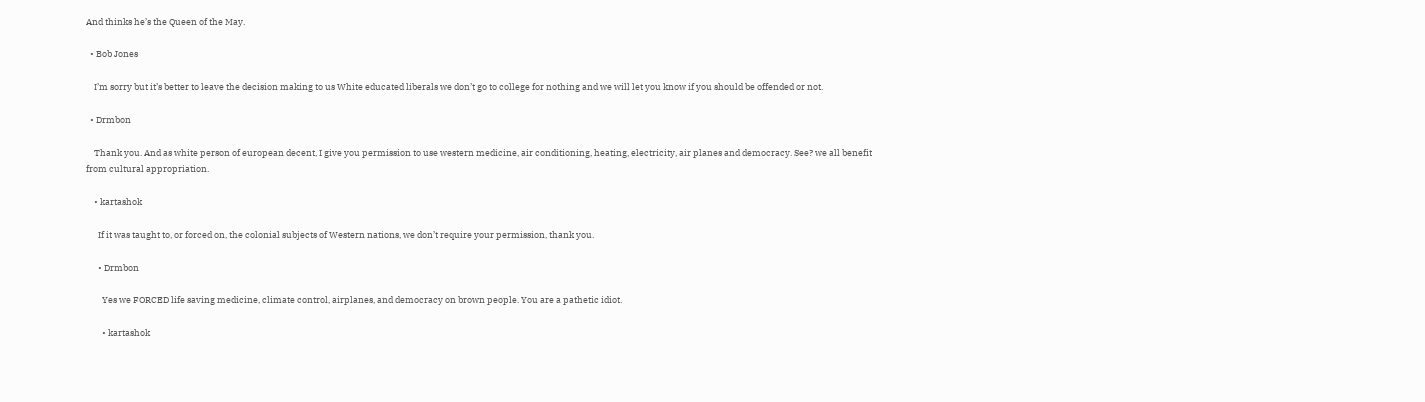And thinks he’s the Queen of the May.

  • Bob Jones

    I’m sorry but it’s better to leave the decision making to us White educated liberals we don’t go to college for nothing and we will let you know if you should be offended or not.

  • Drmbon

    Thank you. And as white person of european decent, I give you permission to use western medicine, air conditioning, heating, electricity, air planes and democracy. See? we all benefit from cultural appropriation.

    • kartashok

      If it was taught to, or forced on, the colonial subjects of Western nations, we don’t require your permission, thank you.

      • Drmbon

        Yes we FORCED life saving medicine, climate control, airplanes, and democracy on brown people. You are a pathetic idiot.

        • kartashok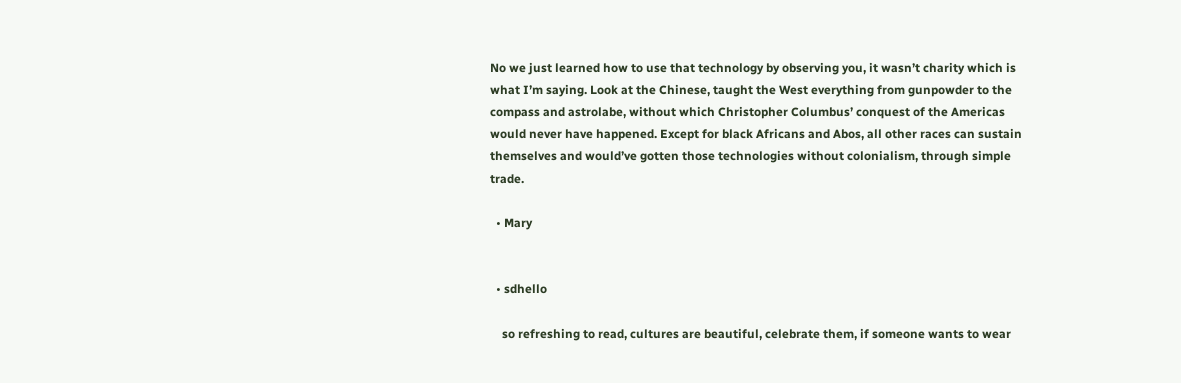No we just learned how to use that technology by observing you, it wasn’t charity which is what I’m saying. Look at the Chinese, taught the West everything from gunpowder to the compass and astrolabe, without which Christopher Columbus’ conquest of the Americas would never have happened. Except for black Africans and Abos, all other races can sustain themselves and would’ve gotten those technologies without colonialism, through simple trade.

  • Mary


  • sdhello

    so refreshing to read, cultures are beautiful, celebrate them, if someone wants to wear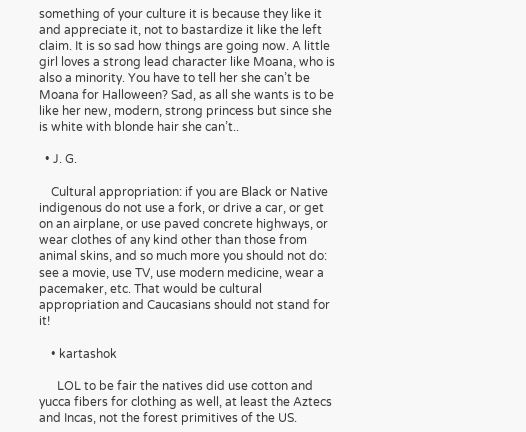something of your culture it is because they like it and appreciate it, not to bastardize it like the left claim. It is so sad how things are going now. A little girl loves a strong lead character like Moana, who is also a minority. You have to tell her she can’t be Moana for Halloween? Sad, as all she wants is to be like her new, modern, strong princess but since she is white with blonde hair she can’t..

  • J. G.

    Cultural appropriation: if you are Black or Native indigenous do not use a fork, or drive a car, or get on an airplane, or use paved concrete highways, or wear clothes of any kind other than those from animal skins, and so much more you should not do: see a movie, use TV, use modern medicine, wear a pacemaker, etc. That would be cultural appropriation and Caucasians should not stand for it!

    • kartashok

      LOL to be fair the natives did use cotton and yucca fibers for clothing as well, at least the Aztecs and Incas, not the forest primitives of the US.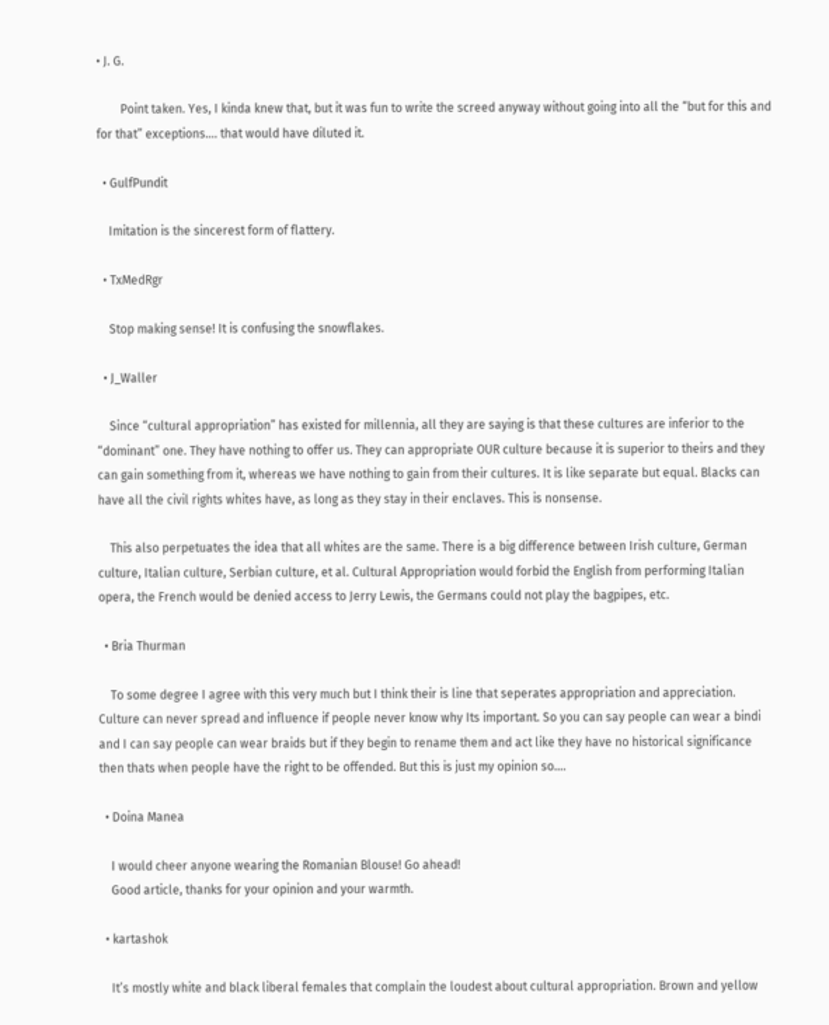• J. G.

        Point taken. Yes, I kinda knew that, but it was fun to write the screed anyway without going into all the “but for this and for that” exceptions…. that would have diluted it.

  • GulfPundit

    Imitation is the sincerest form of flattery.

  • TxMedRgr

    Stop making sense! It is confusing the snowflakes.

  • J_Waller

    Since “cultural appropriation” has existed for millennia, all they are saying is that these cultures are inferior to the “dominant” one. They have nothing to offer us. They can appropriate OUR culture because it is superior to theirs and they can gain something from it, whereas we have nothing to gain from their cultures. It is like separate but equal. Blacks can have all the civil rights whites have, as long as they stay in their enclaves. This is nonsense.

    This also perpetuates the idea that all whites are the same. There is a big difference between Irish culture, German culture, Italian culture, Serbian culture, et al. Cultural Appropriation would forbid the English from performing Italian opera, the French would be denied access to Jerry Lewis, the Germans could not play the bagpipes, etc.

  • Bria Thurman

    To some degree I agree with this very much but I think their is line that seperates appropriation and appreciation. Culture can never spread and influence if people never know why Its important. So you can say people can wear a bindi and I can say people can wear braids but if they begin to rename them and act like they have no historical significance then thats when people have the right to be offended. But this is just my opinion so….

  • Doina Manea

    I would cheer anyone wearing the Romanian Blouse! Go ahead!
    Good article, thanks for your opinion and your warmth.

  • kartashok

    It’s mostly white and black liberal females that complain the loudest about cultural appropriation. Brown and yellow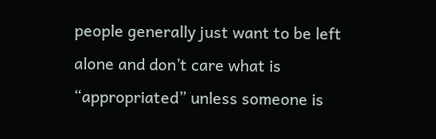people generally just want to be left alone and don’t care what is “appropriated” unless someone is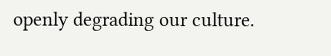openly degrading our culture.